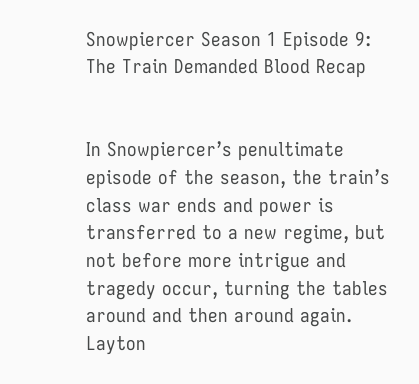Snowpiercer Season 1 Episode 9: The Train Demanded Blood Recap


In Snowpiercer’s penultimate episode of the season, the train’s class war ends and power is transferred to a new regime, but not before more intrigue and tragedy occur, turning the tables around and then around again. Layton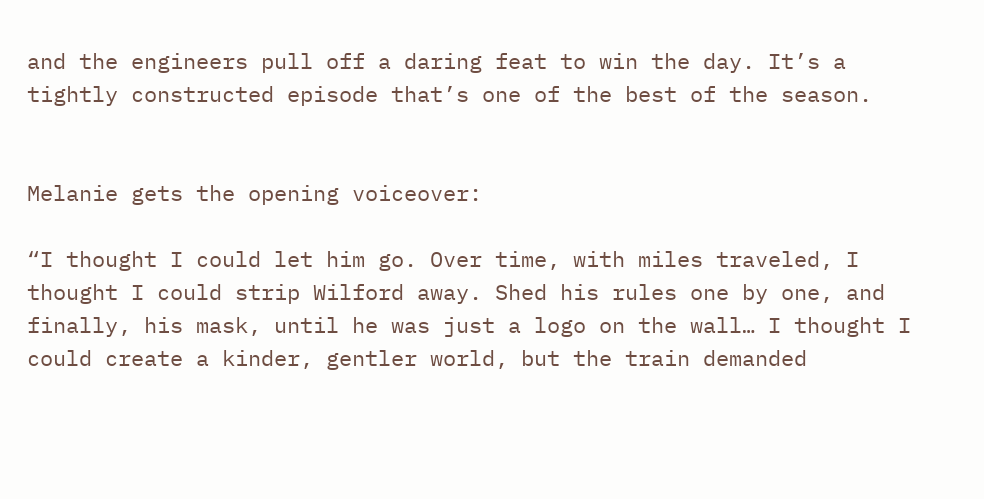and the engineers pull off a daring feat to win the day. It’s a tightly constructed episode that’s one of the best of the season.


Melanie gets the opening voiceover:

“I thought I could let him go. Over time, with miles traveled, I thought I could strip Wilford away. Shed his rules one by one, and finally, his mask, until he was just a logo on the wall… I thought I could create a kinder, gentler world, but the train demanded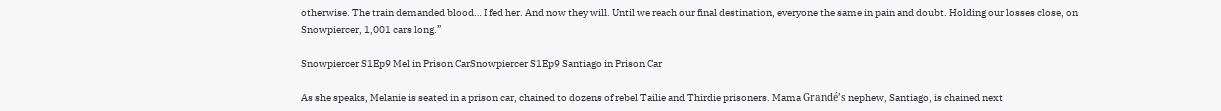otherwise. The train demanded blood… I fed her. And now they will. Until we reach our final destination, everyone the same in pain and doubt. Holding our losses close, on Snowpiercer, 1,001 cars long.”

Snowpiercer S1Ep9 Mel in Prison CarSnowpiercer S1Ep9 Santiago in Prison Car

As she speaks, Melanie is seated in a prison car, chained to dozens of rebel Tailie and Thirdie prisoners. Mama Grandé’s nephew, Santiago, is chained next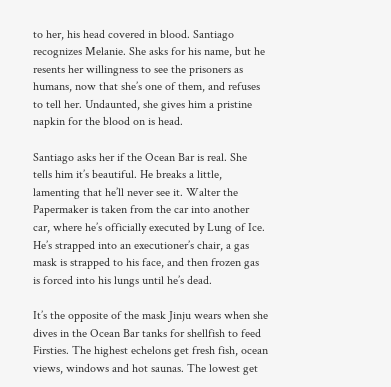to her, his head covered in blood. Santiago recognizes Melanie. She asks for his name, but he resents her willingness to see the prisoners as humans, now that she’s one of them, and refuses to tell her. Undaunted, she gives him a pristine napkin for the blood on is head.

Santiago asks her if the Ocean Bar is real. She tells him it’s beautiful. He breaks a little, lamenting that he’ll never see it. Walter the Papermaker is taken from the car into another car, where he’s officially executed by Lung of Ice. He’s strapped into an executioner’s chair, a gas mask is strapped to his face, and then frozen gas is forced into his lungs until he’s dead.

It’s the opposite of the mask Jinju wears when she dives in the Ocean Bar tanks for shellfish to feed Firsties. The highest echelons get fresh fish, ocean views, windows and hot saunas. The lowest get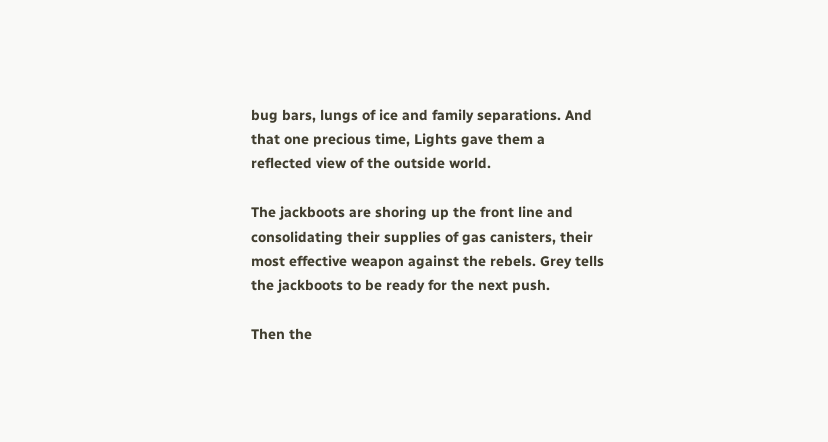bug bars, lungs of ice and family separations. And that one precious time, Lights gave them a reflected view of the outside world.

The jackboots are shoring up the front line and consolidating their supplies of gas canisters, their most effective weapon against the rebels. Grey tells the jackboots to be ready for the next push.

Then the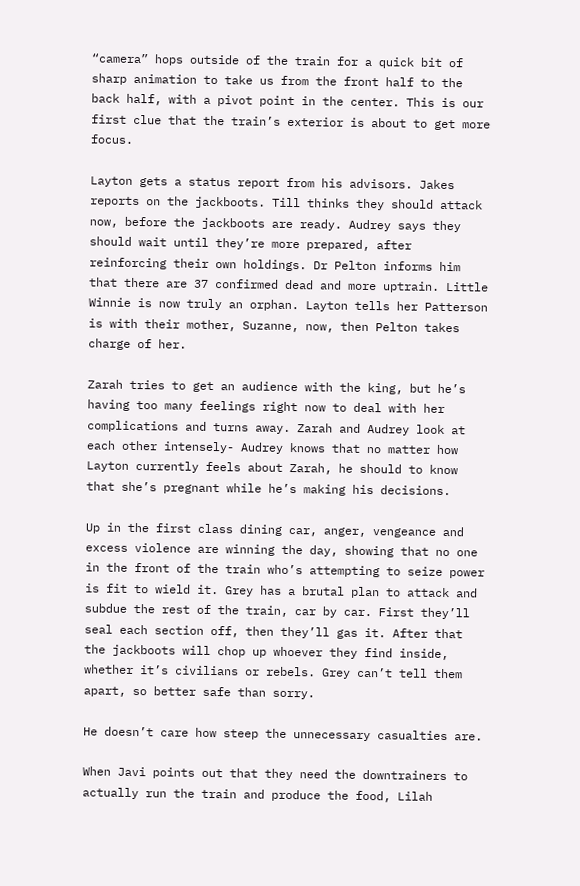“camera” hops outside of the train for a quick bit of sharp animation to take us from the front half to the back half, with a pivot point in the center. This is our first clue that the train’s exterior is about to get more focus.

Layton gets a status report from his advisors. Jakes reports on the jackboots. Till thinks they should attack now, before the jackboots are ready. Audrey says they should wait until they’re more prepared, after reinforcing their own holdings. Dr Pelton informs him that there are 37 confirmed dead and more uptrain. Little Winnie is now truly an orphan. Layton tells her Patterson is with their mother, Suzanne, now, then Pelton takes charge of her.

Zarah tries to get an audience with the king, but he’s having too many feelings right now to deal with her complications and turns away. Zarah and Audrey look at each other intensely- Audrey knows that no matter how Layton currently feels about Zarah, he should to know that she’s pregnant while he’s making his decisions.

Up in the first class dining car, anger, vengeance and excess violence are winning the day, showing that no one in the front of the train who’s attempting to seize power is fit to wield it. Grey has a brutal plan to attack and subdue the rest of the train, car by car. First they’ll seal each section off, then they’ll gas it. After that the jackboots will chop up whoever they find inside, whether it’s civilians or rebels. Grey can’t tell them apart, so better safe than sorry.

He doesn’t care how steep the unnecessary casualties are.

When Javi points out that they need the downtrainers to actually run the train and produce the food, Lilah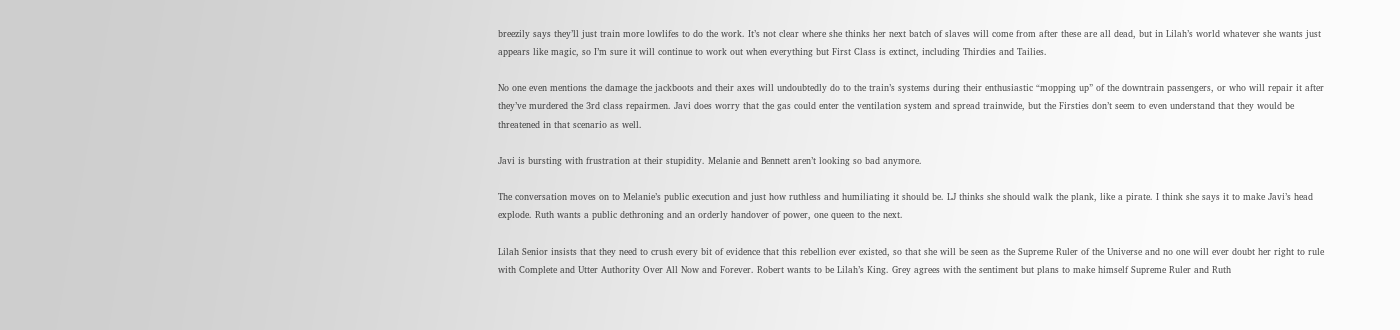breezily says they’ll just train more lowlifes to do the work. It’s not clear where she thinks her next batch of slaves will come from after these are all dead, but in Lilah’s world whatever she wants just appears like magic, so I’m sure it will continue to work out when everything but First Class is extinct, including Thirdies and Tailies.

No one even mentions the damage the jackboots and their axes will undoubtedly do to the train’s systems during their enthusiastic “mopping up” of the downtrain passengers, or who will repair it after they’ve murdered the 3rd class repairmen. Javi does worry that the gas could enter the ventilation system and spread trainwide, but the Firsties don’t seem to even understand that they would be threatened in that scenario as well.

Javi is bursting with frustration at their stupidity. Melanie and Bennett aren’t looking so bad anymore.

The conversation moves on to Melanie’s public execution and just how ruthless and humiliating it should be. LJ thinks she should walk the plank, like a pirate. I think she says it to make Javi’s head explode. Ruth wants a public dethroning and an orderly handover of power, one queen to the next.

Lilah Senior insists that they need to crush every bit of evidence that this rebellion ever existed, so that she will be seen as the Supreme Ruler of the Universe and no one will ever doubt her right to rule with Complete and Utter Authority Over All Now and Forever. Robert wants to be Lilah’s King. Grey agrees with the sentiment but plans to make himself Supreme Ruler and Ruth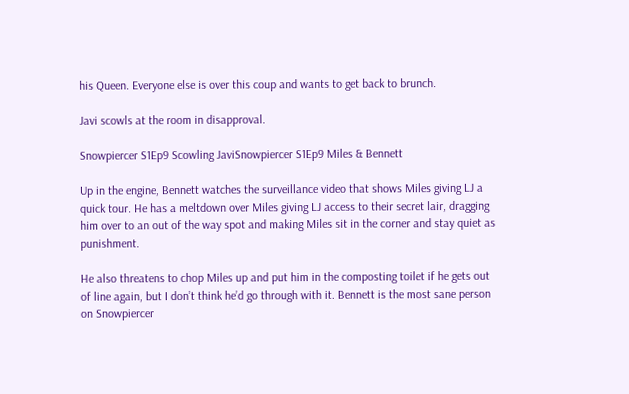his Queen. Everyone else is over this coup and wants to get back to brunch.

Javi scowls at the room in disapproval.

Snowpiercer S1Ep9 Scowling JaviSnowpiercer S1Ep9 Miles & Bennett

Up in the engine, Bennett watches the surveillance video that shows Miles giving LJ a quick tour. He has a meltdown over Miles giving LJ access to their secret lair, dragging him over to an out of the way spot and making Miles sit in the corner and stay quiet as punishment.

He also threatens to chop Miles up and put him in the composting toilet if he gets out of line again, but I don’t think he’d go through with it. Bennett is the most sane person on Snowpiercer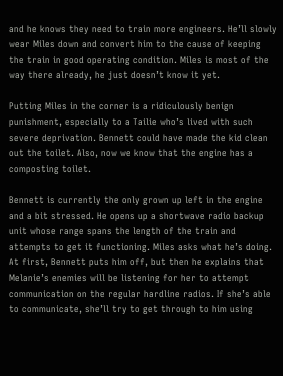and he knows they need to train more engineers. He’ll slowly wear Miles down and convert him to the cause of keeping the train in good operating condition. Miles is most of the way there already, he just doesn’t know it yet.

Putting Miles in the corner is a ridiculously benign punishment, especially to a Tailie who’s lived with such severe deprivation. Bennett could have made the kid clean out the toilet. Also, now we know that the engine has a composting toilet.

Bennett is currently the only grown up left in the engine and a bit stressed. He opens up a shortwave radio backup unit whose range spans the length of the train and attempts to get it functioning. Miles asks what he’s doing. At first, Bennett puts him off, but then he explains that Melanie’s enemies will be listening for her to attempt communication on the regular hardline radios. If she’s able to communicate, she’ll try to get through to him using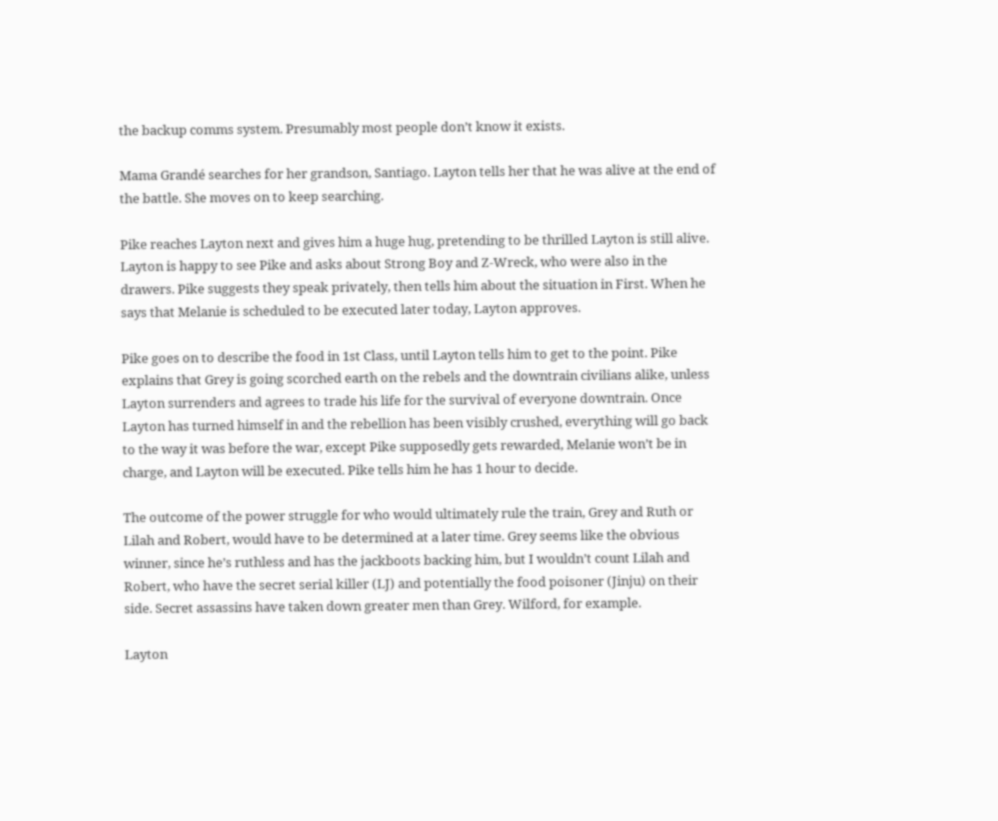the backup comms system. Presumably most people don’t know it exists.

Mama Grandé searches for her grandson, Santiago. Layton tells her that he was alive at the end of the battle. She moves on to keep searching.

Pike reaches Layton next and gives him a huge hug, pretending to be thrilled Layton is still alive. Layton is happy to see Pike and asks about Strong Boy and Z-Wreck, who were also in the drawers. Pike suggests they speak privately, then tells him about the situation in First. When he says that Melanie is scheduled to be executed later today, Layton approves.

Pike goes on to describe the food in 1st Class, until Layton tells him to get to the point. Pike explains that Grey is going scorched earth on the rebels and the downtrain civilians alike, unless Layton surrenders and agrees to trade his life for the survival of everyone downtrain. Once Layton has turned himself in and the rebellion has been visibly crushed, everything will go back to the way it was before the war, except Pike supposedly gets rewarded, Melanie won’t be in charge, and Layton will be executed. Pike tells him he has 1 hour to decide.

The outcome of the power struggle for who would ultimately rule the train, Grey and Ruth or Lilah and Robert, would have to be determined at a later time. Grey seems like the obvious winner, since he’s ruthless and has the jackboots backing him, but I wouldn’t count Lilah and Robert, who have the secret serial killer (LJ) and potentially the food poisoner (Jinju) on their side. Secret assassins have taken down greater men than Grey. Wilford, for example.

Layton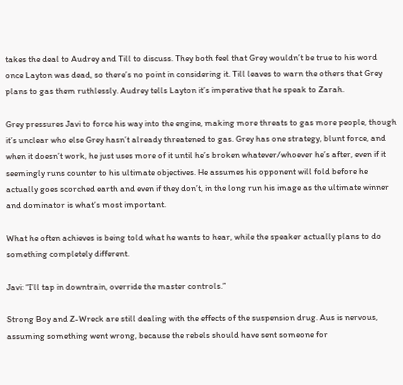takes the deal to Audrey and Till to discuss. They both feel that Grey wouldn’t be true to his word once Layton was dead, so there’s no point in considering it. Till leaves to warn the others that Grey plans to gas them ruthlessly. Audrey tells Layton it’s imperative that he speak to Zarah.

Grey pressures Javi to force his way into the engine, making more threats to gas more people, though it’s unclear who else Grey hasn’t already threatened to gas. Grey has one strategy, blunt force, and when it doesn’t work, he just uses more of it until he’s broken whatever/whoever he’s after, even if it seemingly runs counter to his ultimate objectives. He assumes his opponent will fold before he actually goes scorched earth and even if they don’t, in the long run his image as the ultimate winner and dominator is what’s most important.

What he often achieves is being told what he wants to hear, while the speaker actually plans to do something completely different.

Javi: “I’ll tap in downtrain, override the master controls.”

Strong Boy and Z-Wreck are still dealing with the effects of the suspension drug. Aus is nervous, assuming something went wrong, because the rebels should have sent someone for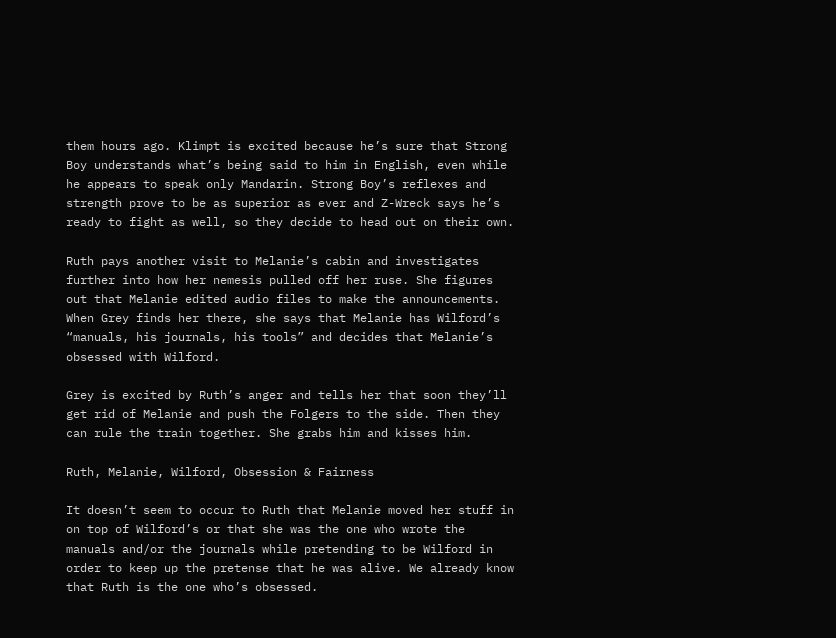them hours ago. Klimpt is excited because he’s sure that Strong Boy understands what’s being said to him in English, even while he appears to speak only Mandarin. Strong Boy’s reflexes and strength prove to be as superior as ever and Z-Wreck says he’s ready to fight as well, so they decide to head out on their own.

Ruth pays another visit to Melanie’s cabin and investigates further into how her nemesis pulled off her ruse. She figures out that Melanie edited audio files to make the announcements. When Grey finds her there, she says that Melanie has Wilford’s “manuals, his journals, his tools” and decides that Melanie’s obsessed with Wilford.

Grey is excited by Ruth’s anger and tells her that soon they’ll get rid of Melanie and push the Folgers to the side. Then they can rule the train together. She grabs him and kisses him.

Ruth, Melanie, Wilford, Obsession & Fairness

It doesn’t seem to occur to Ruth that Melanie moved her stuff in on top of Wilford’s or that she was the one who wrote the manuals and/or the journals while pretending to be Wilford in order to keep up the pretense that he was alive. We already know that Ruth is the one who’s obsessed.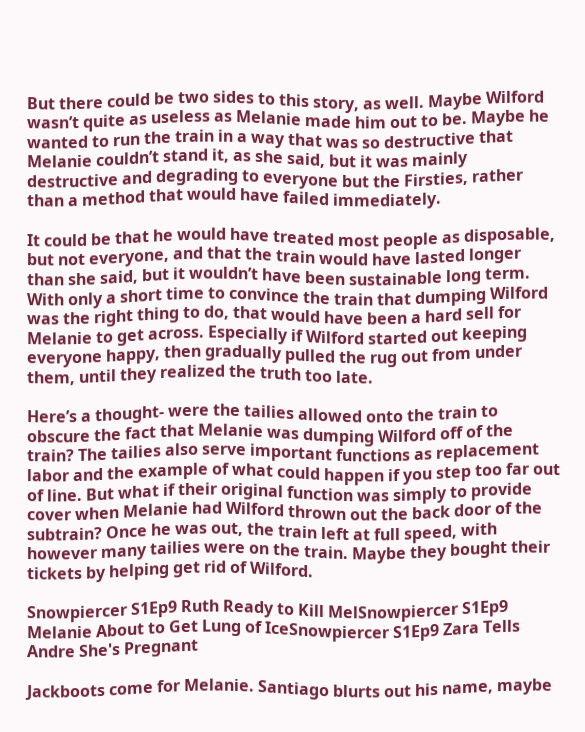But there could be two sides to this story, as well. Maybe Wilford wasn’t quite as useless as Melanie made him out to be. Maybe he wanted to run the train in a way that was so destructive that Melanie couldn’t stand it, as she said, but it was mainly destructive and degrading to everyone but the Firsties, rather than a method that would have failed immediately.

It could be that he would have treated most people as disposable, but not everyone, and that the train would have lasted longer than she said, but it wouldn’t have been sustainable long term. With only a short time to convince the train that dumping Wilford was the right thing to do, that would have been a hard sell for Melanie to get across. Especially if Wilford started out keeping everyone happy, then gradually pulled the rug out from under them, until they realized the truth too late.

Here’s a thought- were the tailies allowed onto the train to obscure the fact that Melanie was dumping Wilford off of the train? The tailies also serve important functions as replacement labor and the example of what could happen if you step too far out of line. But what if their original function was simply to provide cover when Melanie had Wilford thrown out the back door of the subtrain? Once he was out, the train left at full speed, with however many tailies were on the train. Maybe they bought their tickets by helping get rid of Wilford.

Snowpiercer S1Ep9 Ruth Ready to Kill MelSnowpiercer S1Ep9 Melanie About to Get Lung of IceSnowpiercer S1Ep9 Zara Tells Andre She's Pregnant

Jackboots come for Melanie. Santiago blurts out his name, maybe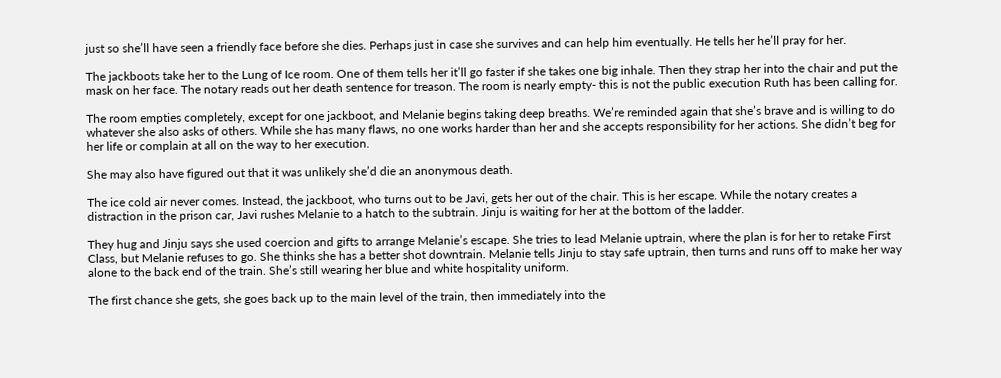just so she’ll have seen a friendly face before she dies. Perhaps just in case she survives and can help him eventually. He tells her he’ll pray for her.

The jackboots take her to the Lung of Ice room. One of them tells her it’ll go faster if she takes one big inhale. Then they strap her into the chair and put the mask on her face. The notary reads out her death sentence for treason. The room is nearly empty- this is not the public execution Ruth has been calling for.

The room empties completely, except for one jackboot, and Melanie begins taking deep breaths. We’re reminded again that she’s brave and is willing to do whatever she also asks of others. While she has many flaws, no one works harder than her and she accepts responsibility for her actions. She didn’t beg for her life or complain at all on the way to her execution.

She may also have figured out that it was unlikely she’d die an anonymous death.

The ice cold air never comes. Instead, the jackboot, who turns out to be Javi, gets her out of the chair. This is her escape. While the notary creates a distraction in the prison car, Javi rushes Melanie to a hatch to the subtrain. Jinju is waiting for her at the bottom of the ladder.

They hug and Jinju says she used coercion and gifts to arrange Melanie’s escape. She tries to lead Melanie uptrain, where the plan is for her to retake First Class, but Melanie refuses to go. She thinks she has a better shot downtrain. Melanie tells Jinju to stay safe uptrain, then turns and runs off to make her way alone to the back end of the train. She’s still wearing her blue and white hospitality uniform.

The first chance she gets, she goes back up to the main level of the train, then immediately into the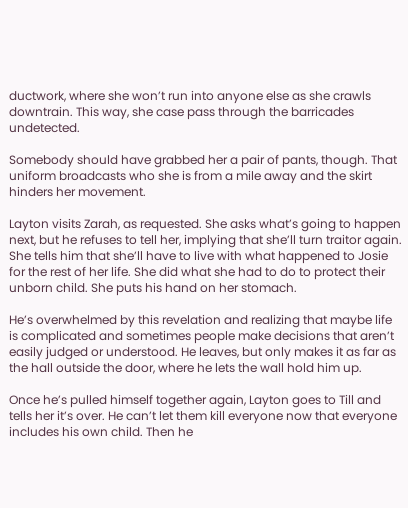ductwork, where she won’t run into anyone else as she crawls downtrain. This way, she case pass through the barricades undetected.

Somebody should have grabbed her a pair of pants, though. That uniform broadcasts who she is from a mile away and the skirt hinders her movement.

Layton visits Zarah, as requested. She asks what’s going to happen next, but he refuses to tell her, implying that she’ll turn traitor again. She tells him that she’ll have to live with what happened to Josie for the rest of her life. She did what she had to do to protect their unborn child. She puts his hand on her stomach.

He’s overwhelmed by this revelation and realizing that maybe life is complicated and sometimes people make decisions that aren’t easily judged or understood. He leaves, but only makes it as far as the hall outside the door, where he lets the wall hold him up.

Once he’s pulled himself together again, Layton goes to Till and tells her it’s over. He can’t let them kill everyone now that everyone includes his own child. Then he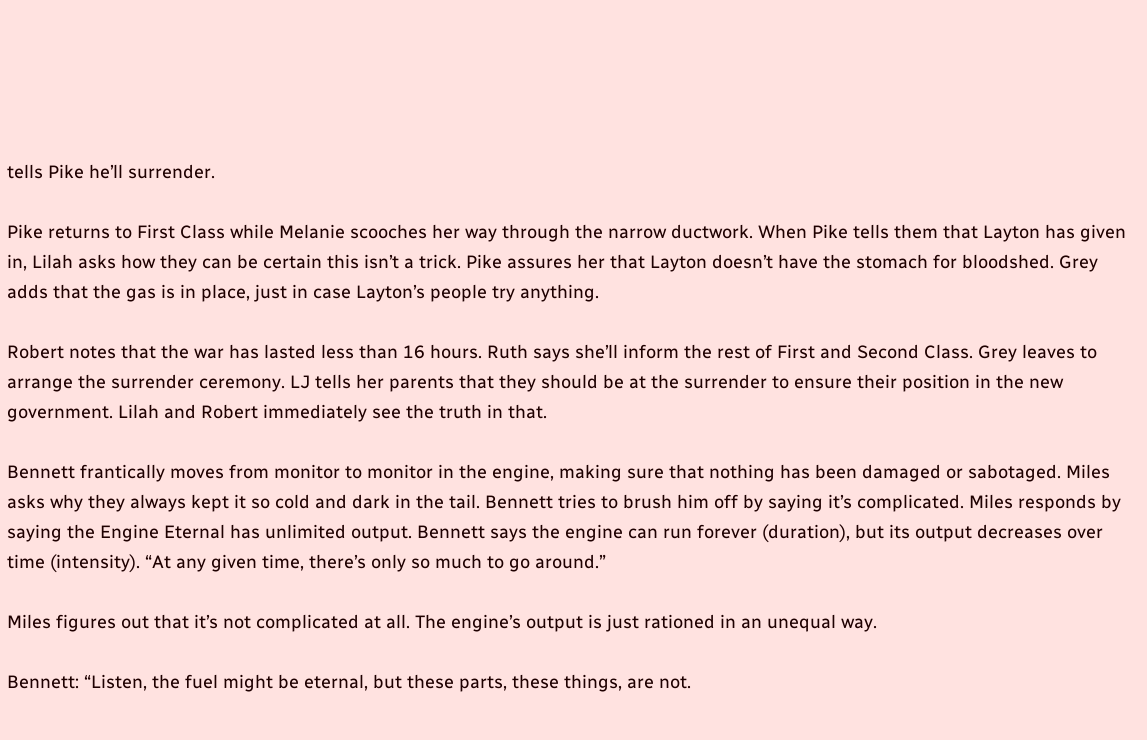tells Pike he’ll surrender.

Pike returns to First Class while Melanie scooches her way through the narrow ductwork. When Pike tells them that Layton has given in, Lilah asks how they can be certain this isn’t a trick. Pike assures her that Layton doesn’t have the stomach for bloodshed. Grey adds that the gas is in place, just in case Layton’s people try anything.

Robert notes that the war has lasted less than 16 hours. Ruth says she’ll inform the rest of First and Second Class. Grey leaves to arrange the surrender ceremony. LJ tells her parents that they should be at the surrender to ensure their position in the new government. Lilah and Robert immediately see the truth in that.

Bennett frantically moves from monitor to monitor in the engine, making sure that nothing has been damaged or sabotaged. Miles asks why they always kept it so cold and dark in the tail. Bennett tries to brush him off by saying it’s complicated. Miles responds by saying the Engine Eternal has unlimited output. Bennett says the engine can run forever (duration), but its output decreases over time (intensity). “At any given time, there’s only so much to go around.”

Miles figures out that it’s not complicated at all. The engine’s output is just rationed in an unequal way.

Bennett: “Listen, the fuel might be eternal, but these parts, these things, are not.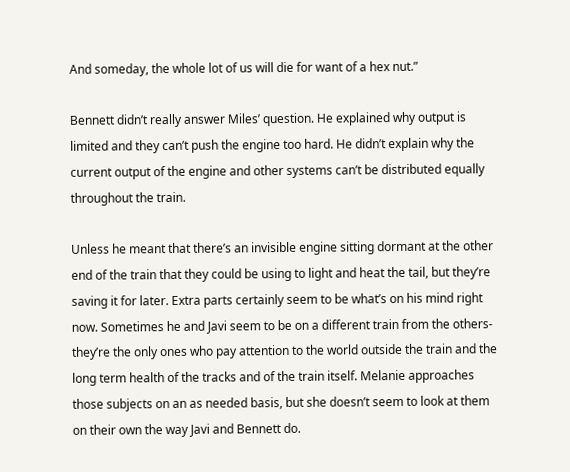And someday, the whole lot of us will die for want of a hex nut.”

Bennett didn’t really answer Miles’ question. He explained why output is limited and they can’t push the engine too hard. He didn’t explain why the current output of the engine and other systems can’t be distributed equally throughout the train.

Unless he meant that there’s an invisible engine sitting dormant at the other end of the train that they could be using to light and heat the tail, but they’re saving it for later. Extra parts certainly seem to be what’s on his mind right now. Sometimes he and Javi seem to be on a different train from the others- they’re the only ones who pay attention to the world outside the train and the long term health of the tracks and of the train itself. Melanie approaches those subjects on an as needed basis, but she doesn’t seem to look at them on their own the way Javi and Bennett do.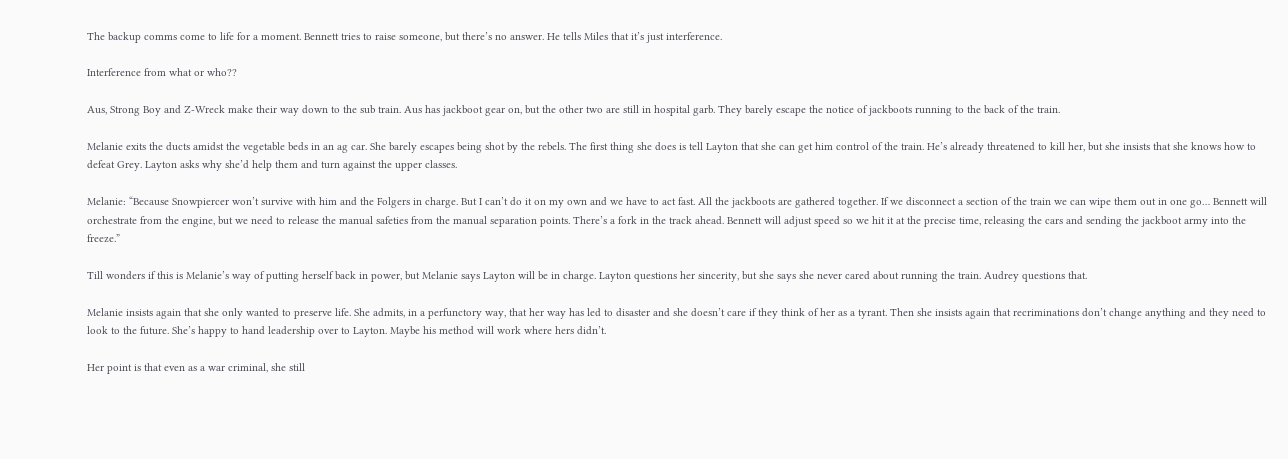The backup comms come to life for a moment. Bennett tries to raise someone, but there’s no answer. He tells Miles that it’s just interference.

Interference from what or who??

Aus, Strong Boy and Z-Wreck make their way down to the sub train. Aus has jackboot gear on, but the other two are still in hospital garb. They barely escape the notice of jackboots running to the back of the train.

Melanie exits the ducts amidst the vegetable beds in an ag car. She barely escapes being shot by the rebels. The first thing she does is tell Layton that she can get him control of the train. He’s already threatened to kill her, but she insists that she knows how to defeat Grey. Layton asks why she’d help them and turn against the upper classes.

Melanie: “Because Snowpiercer won’t survive with him and the Folgers in charge. But I can’t do it on my own and we have to act fast. All the jackboots are gathered together. If we disconnect a section of the train we can wipe them out in one go… Bennett will orchestrate from the engine, but we need to release the manual safeties from the manual separation points. There’s a fork in the track ahead. Bennett will adjust speed so we hit it at the precise time, releasing the cars and sending the jackboot army into the freeze.”

Till wonders if this is Melanie’s way of putting herself back in power, but Melanie says Layton will be in charge. Layton questions her sincerity, but she says she never cared about running the train. Audrey questions that.

Melanie insists again that she only wanted to preserve life. She admits, in a perfunctory way, that her way has led to disaster and she doesn’t care if they think of her as a tyrant. Then she insists again that recriminations don’t change anything and they need to look to the future. She’s happy to hand leadership over to Layton. Maybe his method will work where hers didn’t.

Her point is that even as a war criminal, she still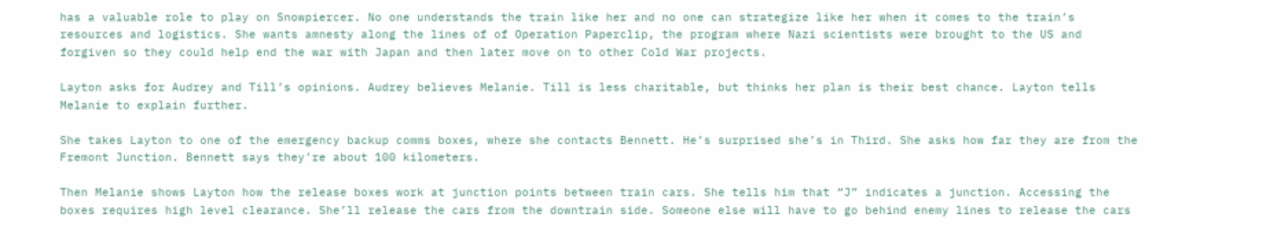has a valuable role to play on Snowpiercer. No one understands the train like her and no one can strategize like her when it comes to the train’s resources and logistics. She wants amnesty along the lines of of Operation Paperclip, the program where Nazi scientists were brought to the US and forgiven so they could help end the war with Japan and then later move on to other Cold War projects.

Layton asks for Audrey and Till’s opinions. Audrey believes Melanie. Till is less charitable, but thinks her plan is their best chance. Layton tells Melanie to explain further.

She takes Layton to one of the emergency backup comms boxes, where she contacts Bennett. He’s surprised she’s in Third. She asks how far they are from the Fremont Junction. Bennett says they’re about 100 kilometers.

Then Melanie shows Layton how the release boxes work at junction points between train cars. She tells him that “J” indicates a junction. Accessing the boxes requires high level clearance. She’ll release the cars from the downtrain side. Someone else will have to go behind enemy lines to release the cars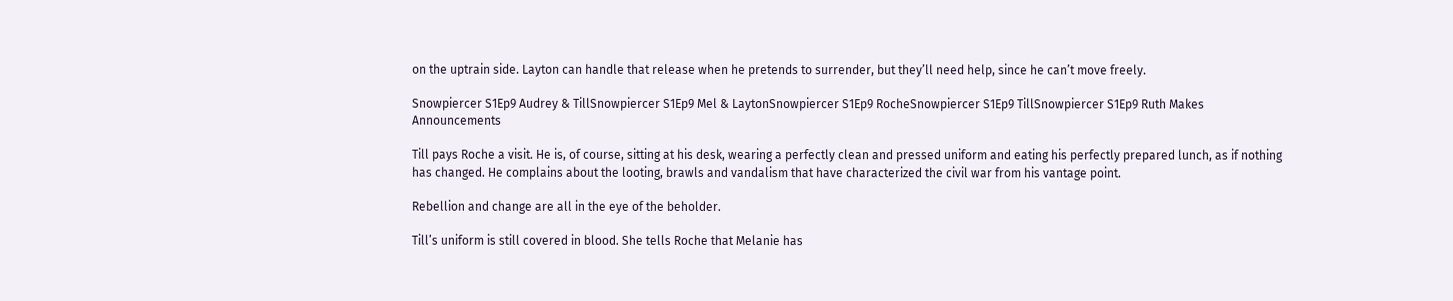on the uptrain side. Layton can handle that release when he pretends to surrender, but they’ll need help, since he can’t move freely.

Snowpiercer S1Ep9 Audrey & TillSnowpiercer S1Ep9 Mel & LaytonSnowpiercer S1Ep9 RocheSnowpiercer S1Ep9 TillSnowpiercer S1Ep9 Ruth Makes Announcements

Till pays Roche a visit. He is, of course, sitting at his desk, wearing a perfectly clean and pressed uniform and eating his perfectly prepared lunch, as if nothing has changed. He complains about the looting, brawls and vandalism that have characterized the civil war from his vantage point.

Rebellion and change are all in the eye of the beholder.

Till’s uniform is still covered in blood. She tells Roche that Melanie has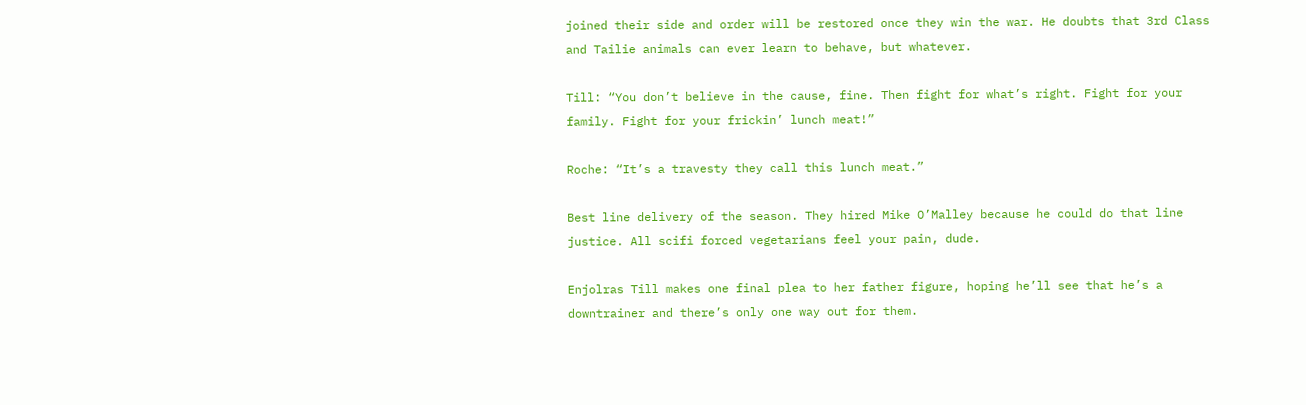joined their side and order will be restored once they win the war. He doubts that 3rd Class and Tailie animals can ever learn to behave, but whatever.

Till: “You don’t believe in the cause, fine. Then fight for what’s right. Fight for your family. Fight for your frickin’ lunch meat!”

Roche: “It’s a travesty they call this lunch meat.”

Best line delivery of the season. They hired Mike O’Malley because he could do that line justice. All scifi forced vegetarians feel your pain, dude.

Enjolras Till makes one final plea to her father figure, hoping he’ll see that he’s a downtrainer and there’s only one way out for them.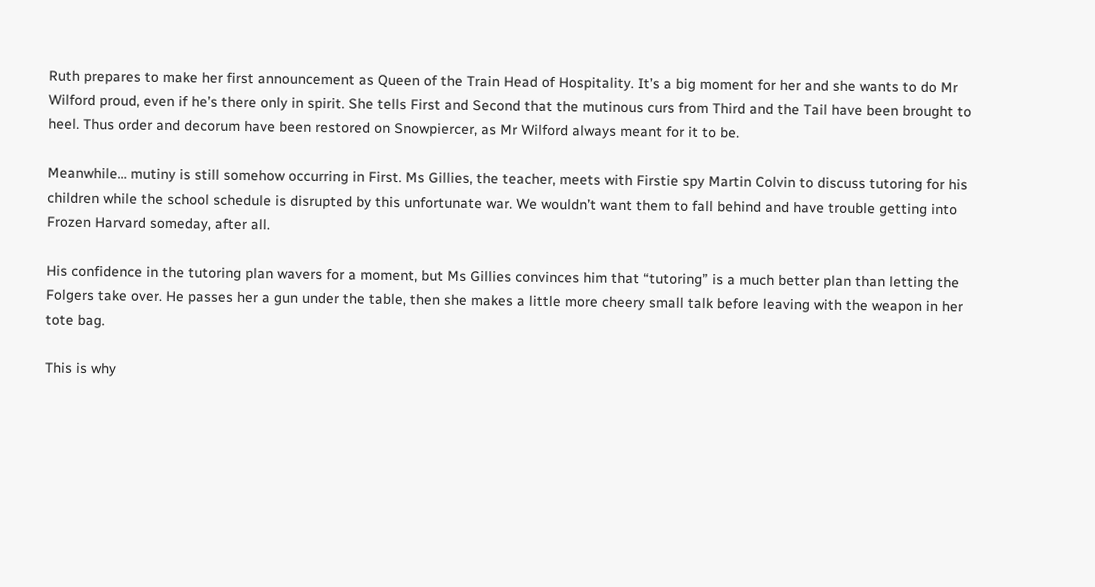Ruth prepares to make her first announcement as Queen of the Train Head of Hospitality. It’s a big moment for her and she wants to do Mr Wilford proud, even if he’s there only in spirit. She tells First and Second that the mutinous curs from Third and the Tail have been brought to heel. Thus order and decorum have been restored on Snowpiercer, as Mr Wilford always meant for it to be.

Meanwhile… mutiny is still somehow occurring in First. Ms Gillies, the teacher, meets with Firstie spy Martin Colvin to discuss tutoring for his children while the school schedule is disrupted by this unfortunate war. We wouldn’t want them to fall behind and have trouble getting into Frozen Harvard someday, after all.

His confidence in the tutoring plan wavers for a moment, but Ms Gillies convinces him that “tutoring” is a much better plan than letting the Folgers take over. He passes her a gun under the table, then she makes a little more cheery small talk before leaving with the weapon in her tote bag.

This is why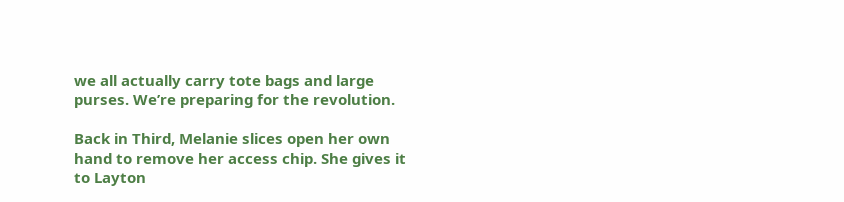we all actually carry tote bags and large purses. We’re preparing for the revolution.

Back in Third, Melanie slices open her own hand to remove her access chip. She gives it to Layton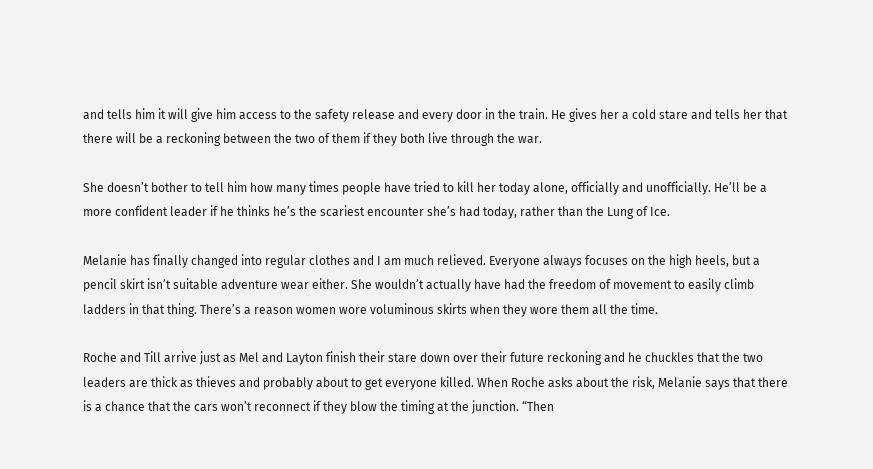and tells him it will give him access to the safety release and every door in the train. He gives her a cold stare and tells her that there will be a reckoning between the two of them if they both live through the war.

She doesn’t bother to tell him how many times people have tried to kill her today alone, officially and unofficially. He’ll be a more confident leader if he thinks he’s the scariest encounter she’s had today, rather than the Lung of Ice.

Melanie has finally changed into regular clothes and I am much relieved. Everyone always focuses on the high heels, but a pencil skirt isn’t suitable adventure wear either. She wouldn’t actually have had the freedom of movement to easily climb ladders in that thing. There’s a reason women wore voluminous skirts when they wore them all the time.

Roche and Till arrive just as Mel and Layton finish their stare down over their future reckoning and he chuckles that the two leaders are thick as thieves and probably about to get everyone killed. When Roche asks about the risk, Melanie says that there is a chance that the cars won’t reconnect if they blow the timing at the junction. “Then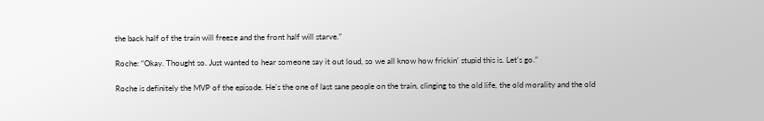the back half of the train will freeze and the front half will starve.”

Roche: “Okay. Thought so. Just wanted to hear someone say it out loud, so we all know how frickin’ stupid this is. Let’s go.”

Roche is definitely the MVP of the episode. He’s the one of last sane people on the train, clinging to the old life, the old morality and the old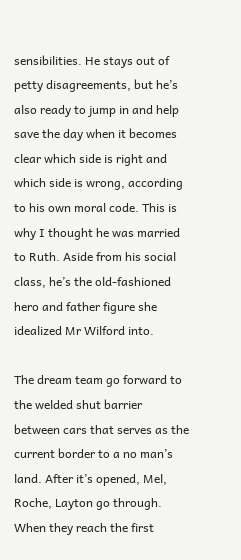sensibilities. He stays out of petty disagreements, but he’s also ready to jump in and help save the day when it becomes clear which side is right and which side is wrong, according to his own moral code. This is why I thought he was married to Ruth. Aside from his social class, he’s the old-fashioned hero and father figure she idealized Mr Wilford into.

The dream team go forward to the welded shut barrier between cars that serves as the current border to a no man’s land. After it’s opened, Mel, Roche, Layton go through. When they reach the first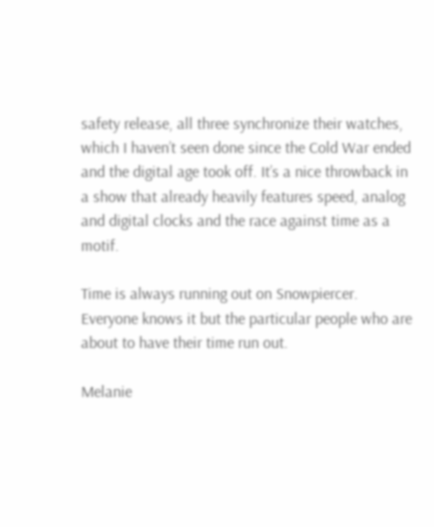safety release, all three synchronize their watches, which I haven’t seen done since the Cold War ended and the digital age took off. It’s a nice throwback in a show that already heavily features speed, analog and digital clocks and the race against time as a motif.

Time is always running out on Snowpiercer. Everyone knows it but the particular people who are about to have their time run out.

Melanie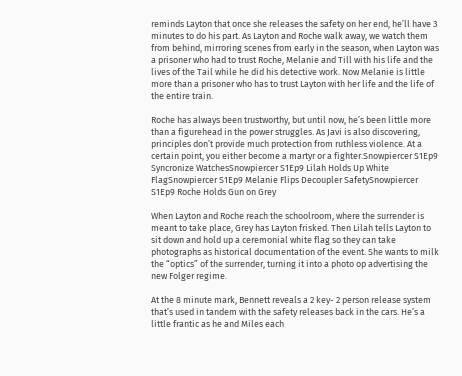reminds Layton that once she releases the safety on her end, he’ll have 3 minutes to do his part. As Layton and Roche walk away, we watch them from behind, mirroring scenes from early in the season, when Layton was a prisoner who had to trust Roche, Melanie and Till with his life and the lives of the Tail while he did his detective work. Now Melanie is little more than a prisoner who has to trust Layton with her life and the life of the entire train.

Roche has always been trustworthy, but until now, he’s been little more than a figurehead in the power struggles. As Javi is also discovering, principles don’t provide much protection from ruthless violence. At a certain point, you either become a martyr or a fighter.Snowpiercer S1Ep9 Syncronize WatchesSnowpiercer S1Ep9 Lilah Holds Up White FlagSnowpiercer S1Ep9 Melanie Flips Decoupler SafetySnowpiercer S1Ep9 Roche Holds Gun on Grey

When Layton and Roche reach the schoolroom, where the surrender is meant to take place, Grey has Layton frisked. Then Lilah tells Layton to sit down and hold up a ceremonial white flag so they can take photographs as historical documentation of the event. She wants to milk the “optics” of the surrender, turning it into a photo op advertising the new Folger regime.

At the 8 minute mark, Bennett reveals a 2 key- 2 person release system that’s used in tandem with the safety releases back in the cars. He’s a little frantic as he and Miles each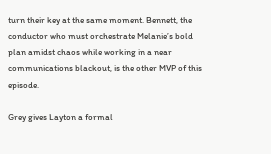turn their key at the same moment. Bennett, the conductor who must orchestrate Melanie’s bold plan amidst chaos while working in a near communications blackout, is the other MVP of this episode.

Grey gives Layton a formal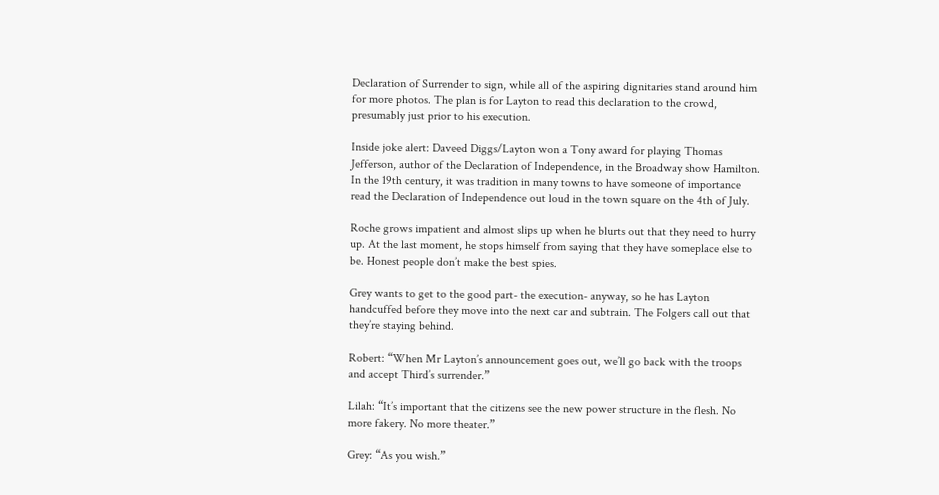Declaration of Surrender to sign, while all of the aspiring dignitaries stand around him for more photos. The plan is for Layton to read this declaration to the crowd, presumably just prior to his execution.

Inside joke alert: Daveed Diggs/Layton won a Tony award for playing Thomas Jefferson, author of the Declaration of Independence, in the Broadway show Hamilton. In the 19th century, it was tradition in many towns to have someone of importance read the Declaration of Independence out loud in the town square on the 4th of July.

Roche grows impatient and almost slips up when he blurts out that they need to hurry up. At the last moment, he stops himself from saying that they have someplace else to be. Honest people don’t make the best spies.

Grey wants to get to the good part- the execution- anyway, so he has Layton handcuffed before they move into the next car and subtrain. The Folgers call out that they’re staying behind.

Robert: “When Mr Layton’s announcement goes out, we’ll go back with the troops and accept Third’s surrender.”

Lilah: “It’s important that the citizens see the new power structure in the flesh. No more fakery. No more theater.”

Grey: “As you wish.”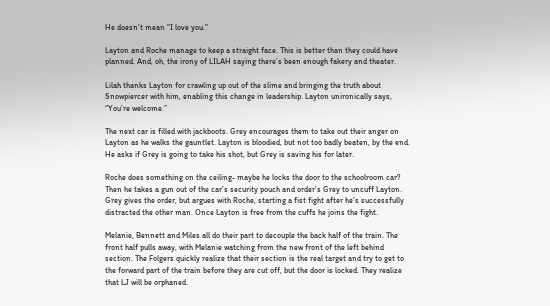He doesn’t mean “I love you.”

Layton and Roche manage to keep a straight face. This is better than they could have planned. And, oh, the irony of LILAH saying there’s been enough fakery and theater.

Lilah thanks Layton for crawling up out of the slime and bringing the truth about Snowpiercer with him, enabling this change in leadership. Layton unironically says, “You’re welcome.”

The next car is filled with jackboots. Grey encourages them to take out their anger on Layton as he walks the gauntlet. Layton is bloodied, but not too badly beaten, by the end. He asks if Grey is going to take his shot, but Grey is saving his for later.

Roche does something on the ceiling- maybe he locks the door to the schoolroom car? Then he takes a gun out of the car’s security pouch and order’s Grey to uncuff Layton. Grey gives the order, but argues with Roche, starting a fist fight after he’s successfully distracted the other man. Once Layton is free from the cuffs he joins the fight.

Melanie, Bennett and Miles all do their part to decouple the back half of the train. The front half pulls away, with Melanie watching from the new front of the left behind section. The Folgers quickly realize that their section is the real target and try to get to the forward part of the train before they are cut off, but the door is locked. They realize that LJ will be orphaned.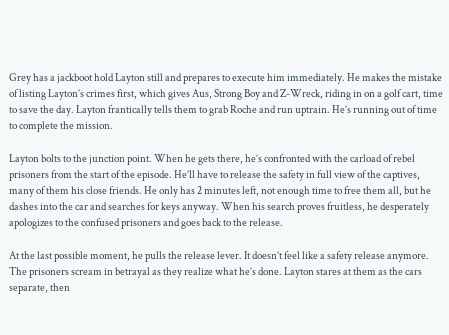Grey has a jackboot hold Layton still and prepares to execute him immediately. He makes the mistake of listing Layton’s crimes first, which gives Aus, Strong Boy and Z-Wreck, riding in on a golf cart, time to save the day. Layton frantically tells them to grab Roche and run uptrain. He’s running out of time to complete the mission.

Layton bolts to the junction point. When he gets there, he’s confronted with the carload of rebel prisoners from the start of the episode. He’ll have to release the safety in full view of the captives, many of them his close friends. He only has 2 minutes left, not enough time to free them all, but he dashes into the car and searches for keys anyway. When his search proves fruitless, he desperately apologizes to the confused prisoners and goes back to the release.

At the last possible moment, he pulls the release lever. It doesn’t feel like a safety release anymore. The prisoners scream in betrayal as they realize what he’s done. Layton stares at them as the cars separate, then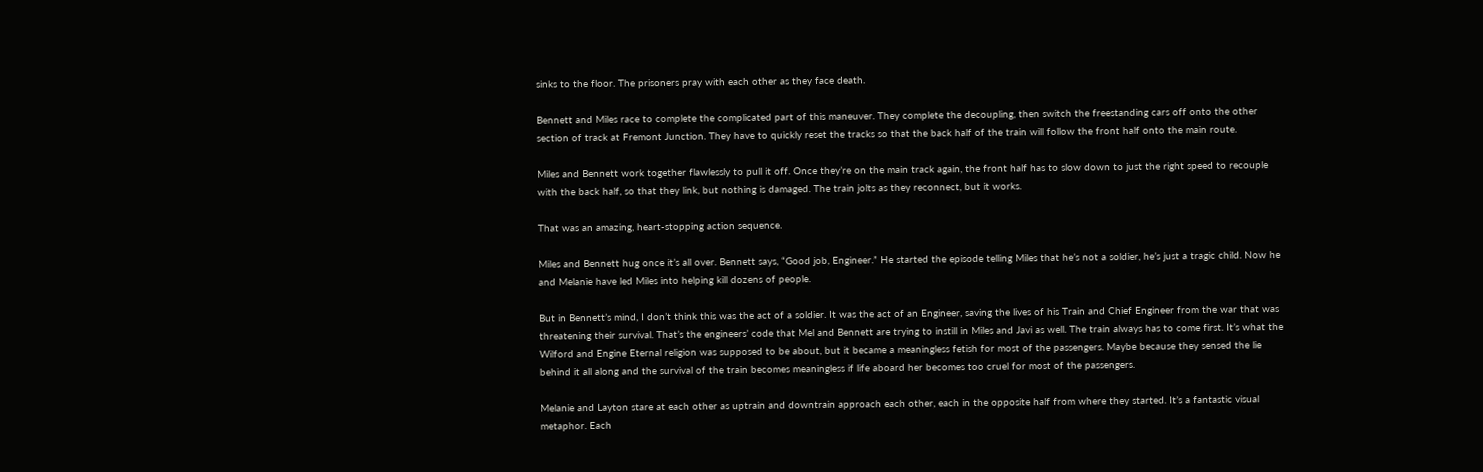sinks to the floor. The prisoners pray with each other as they face death.

Bennett and Miles race to complete the complicated part of this maneuver. They complete the decoupling, then switch the freestanding cars off onto the other section of track at Fremont Junction. They have to quickly reset the tracks so that the back half of the train will follow the front half onto the main route.

Miles and Bennett work together flawlessly to pull it off. Once they’re on the main track again, the front half has to slow down to just the right speed to recouple with the back half, so that they link, but nothing is damaged. The train jolts as they reconnect, but it works.

That was an amazing, heart-stopping action sequence.

Miles and Bennett hug once it’s all over. Bennett says, “Good job, Engineer.” He started the episode telling Miles that he’s not a soldier, he’s just a tragic child. Now he and Melanie have led Miles into helping kill dozens of people.

But in Bennett’s mind, I don’t think this was the act of a soldier. It was the act of an Engineer, saving the lives of his Train and Chief Engineer from the war that was threatening their survival. That’s the engineers’ code that Mel and Bennett are trying to instill in Miles and Javi as well. The train always has to come first. It’s what the Wilford and Engine Eternal religion was supposed to be about, but it became a meaningless fetish for most of the passengers. Maybe because they sensed the lie behind it all along and the survival of the train becomes meaningless if life aboard her becomes too cruel for most of the passengers.

Melanie and Layton stare at each other as uptrain and downtrain approach each other, each in the opposite half from where they started. It’s a fantastic visual metaphor. Each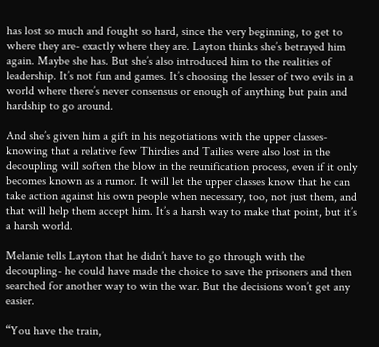has lost so much and fought so hard, since the very beginning, to get to where they are- exactly where they are. Layton thinks she’s betrayed him again. Maybe she has. But she’s also introduced him to the realities of leadership. It’s not fun and games. It’s choosing the lesser of two evils in a world where there’s never consensus or enough of anything but pain and hardship to go around.

And she’s given him a gift in his negotiations with the upper classes- knowing that a relative few Thirdies and Tailies were also lost in the decoupling will soften the blow in the reunification process, even if it only becomes known as a rumor. It will let the upper classes know that he can take action against his own people when necessary, too, not just them, and that will help them accept him. It’s a harsh way to make that point, but it’s a harsh world.

Melanie tells Layton that he didn’t have to go through with the decoupling- he could have made the choice to save the prisoners and then searched for another way to win the war. But the decisions won’t get any easier.

“You have the train,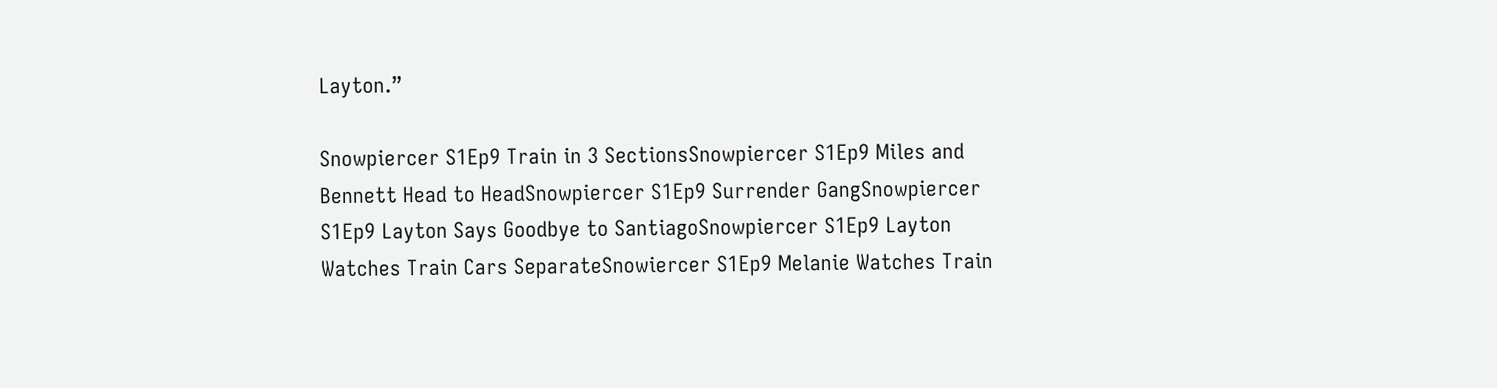Layton.”

Snowpiercer S1Ep9 Train in 3 SectionsSnowpiercer S1Ep9 Miles and Bennett Head to HeadSnowpiercer S1Ep9 Surrender GangSnowpiercer S1Ep9 Layton Says Goodbye to SantiagoSnowpiercer S1Ep9 Layton Watches Train Cars SeparateSnowiercer S1Ep9 Melanie Watches Train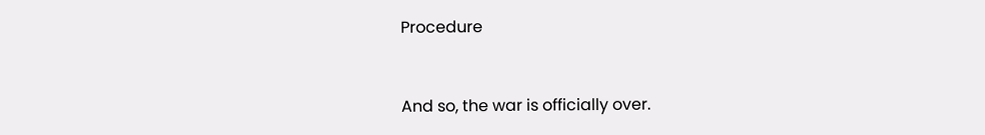Procedure


And so, the war is officially over.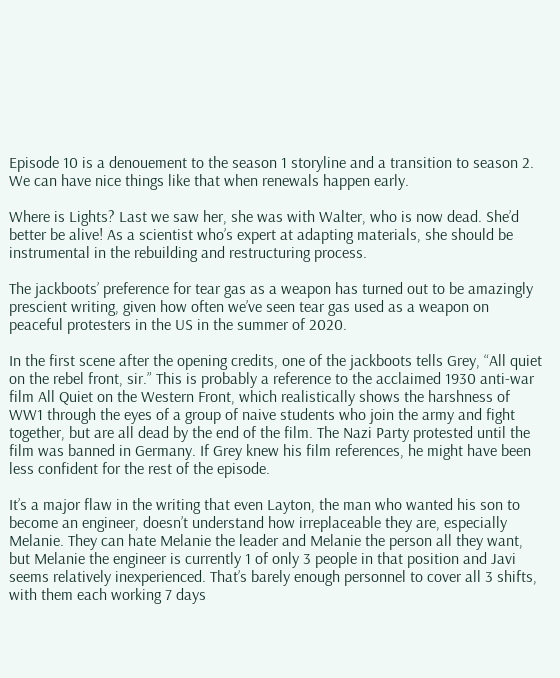Episode 10 is a denouement to the season 1 storyline and a transition to season 2. We can have nice things like that when renewals happen early.

Where is Lights? Last we saw her, she was with Walter, who is now dead. She’d better be alive! As a scientist who’s expert at adapting materials, she should be instrumental in the rebuilding and restructuring process.

The jackboots’ preference for tear gas as a weapon has turned out to be amazingly prescient writing, given how often we’ve seen tear gas used as a weapon on peaceful protesters in the US in the summer of 2020.

In the first scene after the opening credits, one of the jackboots tells Grey, “All quiet on the rebel front, sir.” This is probably a reference to the acclaimed 1930 anti-war film All Quiet on the Western Front, which realistically shows the harshness of WW1 through the eyes of a group of naive students who join the army and fight together, but are all dead by the end of the film. The Nazi Party protested until the film was banned in Germany. If Grey knew his film references, he might have been less confident for the rest of the episode.

It’s a major flaw in the writing that even Layton, the man who wanted his son to become an engineer, doesn’t understand how irreplaceable they are, especially Melanie. They can hate Melanie the leader and Melanie the person all they want, but Melanie the engineer is currently 1 of only 3 people in that position and Javi seems relatively inexperienced. That’s barely enough personnel to cover all 3 shifts, with them each working 7 days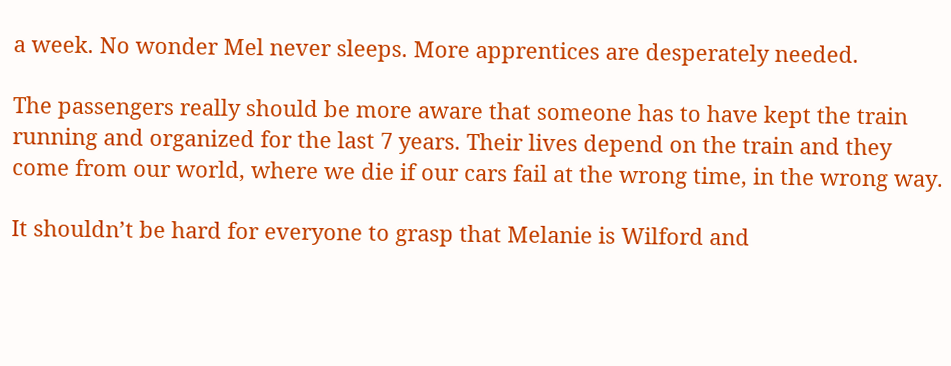a week. No wonder Mel never sleeps. More apprentices are desperately needed.

The passengers really should be more aware that someone has to have kept the train running and organized for the last 7 years. Their lives depend on the train and they come from our world, where we die if our cars fail at the wrong time, in the wrong way.

It shouldn’t be hard for everyone to grasp that Melanie is Wilford and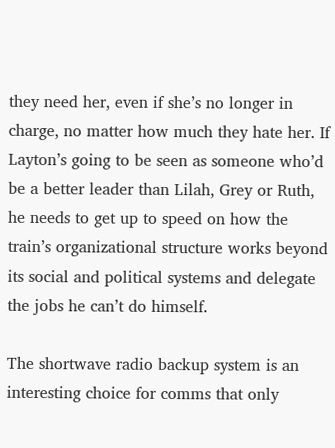they need her, even if she’s no longer in charge, no matter how much they hate her. If Layton’s going to be seen as someone who’d be a better leader than Lilah, Grey or Ruth, he needs to get up to speed on how the train’s organizational structure works beyond its social and political systems and delegate the jobs he can’t do himself.

The shortwave radio backup system is an interesting choice for comms that only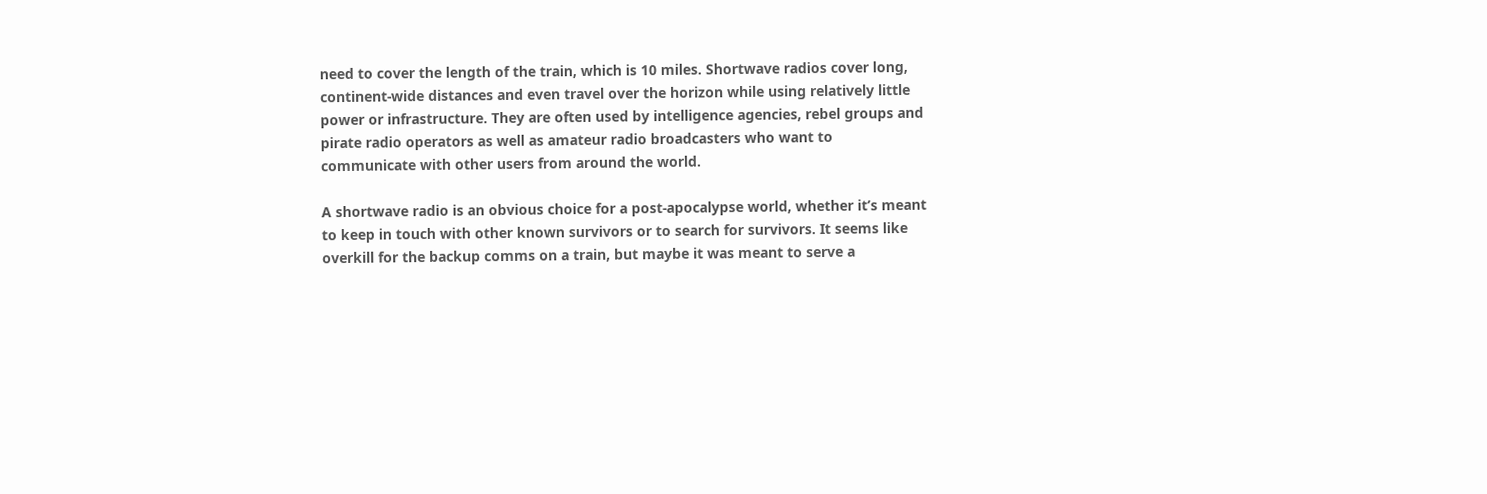need to cover the length of the train, which is 10 miles. Shortwave radios cover long, continent-wide distances and even travel over the horizon while using relatively little power or infrastructure. They are often used by intelligence agencies, rebel groups and pirate radio operators as well as amateur radio broadcasters who want to communicate with other users from around the world.

A shortwave radio is an obvious choice for a post-apocalypse world, whether it’s meant to keep in touch with other known survivors or to search for survivors. It seems like overkill for the backup comms on a train, but maybe it was meant to serve a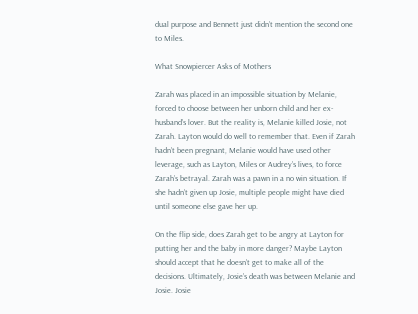dual purpose and Bennett just didn’t mention the second one to Miles.

What Snowpiercer Asks of Mothers

Zarah was placed in an impossible situation by Melanie, forced to choose between her unborn child and her ex-husband’s lover. But the reality is, Melanie killed Josie, not Zarah. Layton would do well to remember that. Even if Zarah hadn’t been pregnant, Melanie would have used other leverage, such as Layton, Miles or Audrey’s lives, to force Zarah’s betrayal. Zarah was a pawn in a no win situation. If she hadn’t given up Josie, multiple people might have died until someone else gave her up.

On the flip side, does Zarah get to be angry at Layton for putting her and the baby in more danger? Maybe Layton should accept that he doesn’t get to make all of the decisions. Ultimately, Josie’s death was between Melanie and Josie. Josie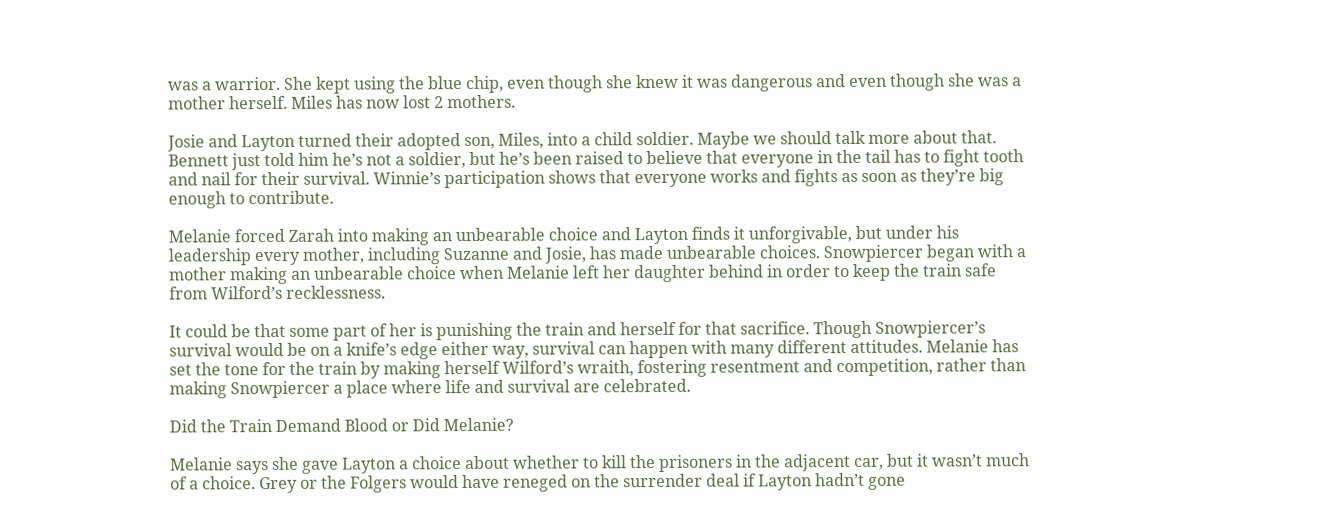was a warrior. She kept using the blue chip, even though she knew it was dangerous and even though she was a mother herself. Miles has now lost 2 mothers.

Josie and Layton turned their adopted son, Miles, into a child soldier. Maybe we should talk more about that. Bennett just told him he’s not a soldier, but he’s been raised to believe that everyone in the tail has to fight tooth and nail for their survival. Winnie’s participation shows that everyone works and fights as soon as they’re big enough to contribute.

Melanie forced Zarah into making an unbearable choice and Layton finds it unforgivable, but under his leadership every mother, including Suzanne and Josie, has made unbearable choices. Snowpiercer began with a mother making an unbearable choice when Melanie left her daughter behind in order to keep the train safe from Wilford’s recklessness.

It could be that some part of her is punishing the train and herself for that sacrifice. Though Snowpiercer’s survival would be on a knife’s edge either way, survival can happen with many different attitudes. Melanie has set the tone for the train by making herself Wilford’s wraith, fostering resentment and competition, rather than making Snowpiercer a place where life and survival are celebrated.

Did the Train Demand Blood or Did Melanie?

Melanie says she gave Layton a choice about whether to kill the prisoners in the adjacent car, but it wasn’t much of a choice. Grey or the Folgers would have reneged on the surrender deal if Layton hadn’t gone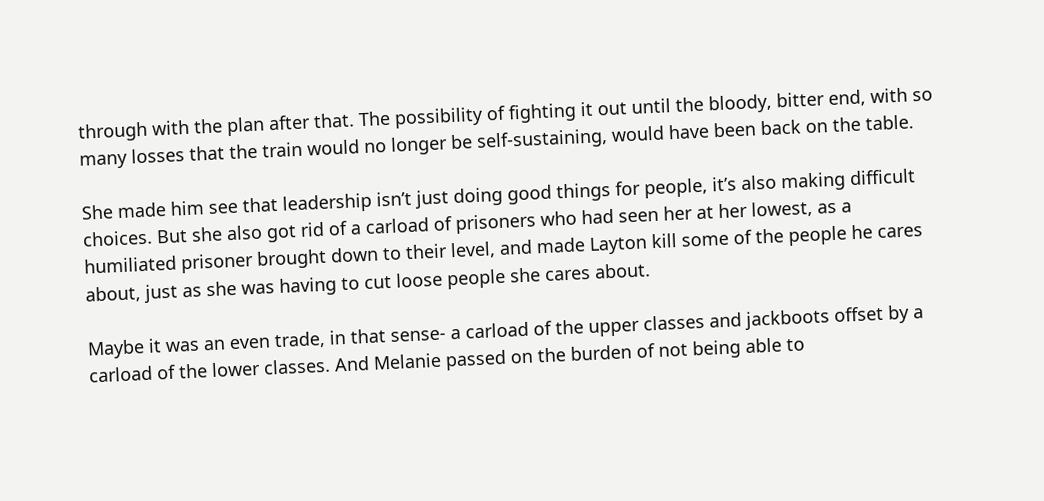through with the plan after that. The possibility of fighting it out until the bloody, bitter end, with so many losses that the train would no longer be self-sustaining, would have been back on the table.

She made him see that leadership isn’t just doing good things for people, it’s also making difficult choices. But she also got rid of a carload of prisoners who had seen her at her lowest, as a humiliated prisoner brought down to their level, and made Layton kill some of the people he cares about, just as she was having to cut loose people she cares about.

Maybe it was an even trade, in that sense- a carload of the upper classes and jackboots offset by a carload of the lower classes. And Melanie passed on the burden of not being able to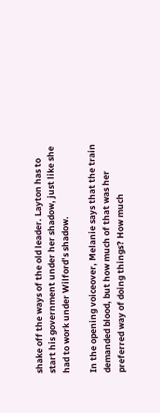shake off the ways of the old leader. Layton has to start his government under her shadow, just like she had to work under Wilford’s shadow.

In the opening voiceover, Melanie says that the train demanded blood, but how much of that was her preferred way of doing things? How much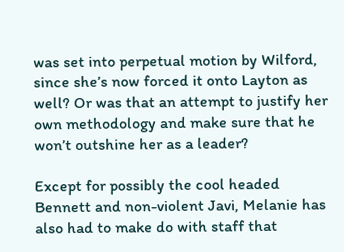was set into perpetual motion by Wilford, since she’s now forced it onto Layton as well? Or was that an attempt to justify her own methodology and make sure that he won’t outshine her as a leader?

Except for possibly the cool headed Bennett and non-violent Javi, Melanie has also had to make do with staff that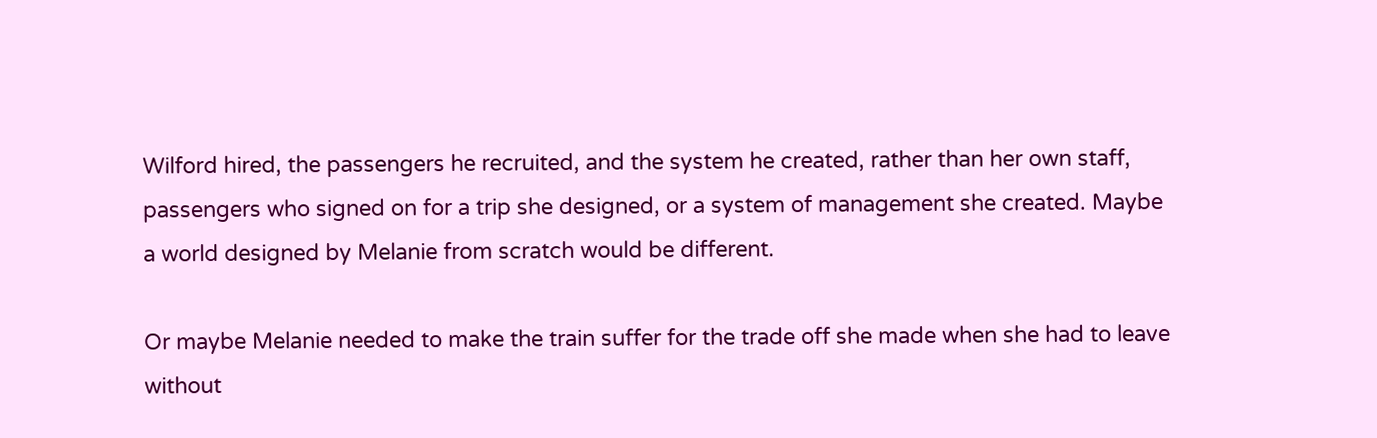Wilford hired, the passengers he recruited, and the system he created, rather than her own staff, passengers who signed on for a trip she designed, or a system of management she created. Maybe a world designed by Melanie from scratch would be different.

Or maybe Melanie needed to make the train suffer for the trade off she made when she had to leave without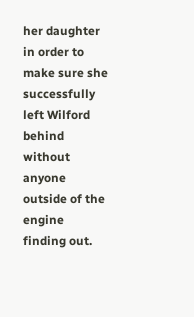her daughter in order to make sure she successfully left Wilford behind without anyone outside of the engine finding out.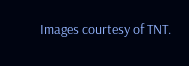Images courtesy of TNT.